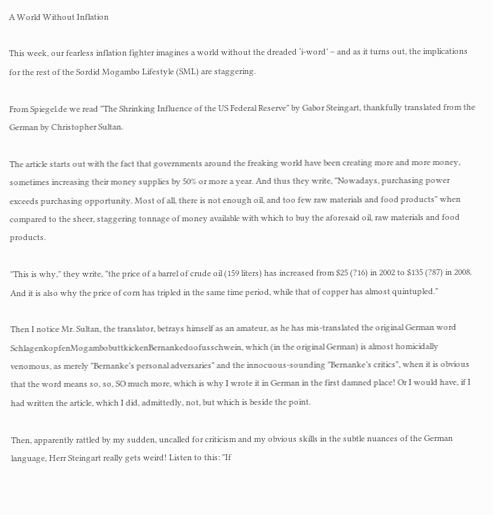A World Without Inflation

This week, our fearless inflation fighter imagines a world without the dreaded ‘i-word’ – and as it turns out, the implications for the rest of the Sordid Mogambo Lifestyle (SML) are staggering.

From Spiegel.de we read "The Shrinking Influence of the US Federal Reserve" by Gabor Steingart, thankfully translated from the German by Christopher Sultan.

The article starts out with the fact that governments around the freaking world have been creating more and more money, sometimes increasing their money supplies by 50% or more a year. And thus they write, "Nowadays, purchasing power exceeds purchasing opportunity. Most of all, there is not enough oil, and too few raw materials and food products" when compared to the sheer, staggering tonnage of money available with which to buy the aforesaid oil, raw materials and food products.

"This is why," they write, "the price of a barrel of crude oil (159 liters) has increased from $25 (?16) in 2002 to $135 (?87) in 2008. And it is also why the price of corn has tripled in the same time period, while that of copper has almost quintupled."

Then I notice Mr. Sultan, the translator, betrays himself as an amateur, as he has mis-translated the original German word SchlagenkopfenMogambobuttkickenBernankedoofusschwein, which (in the original German) is almost homicidally venomous, as merely "Bernanke’s personal adversaries" and the innocuous-sounding "Bernanke’s critics", when it is obvious that the word means so, so, SO much more, which is why I wrote it in German in the first damned place! Or I would have, if I had written the article, which I did, admittedly, not, but which is beside the point.

Then, apparently rattled by my sudden, uncalled for criticism and my obvious skills in the subtle nuances of the German language, Herr Steingart really gets weird! Listen to this: "If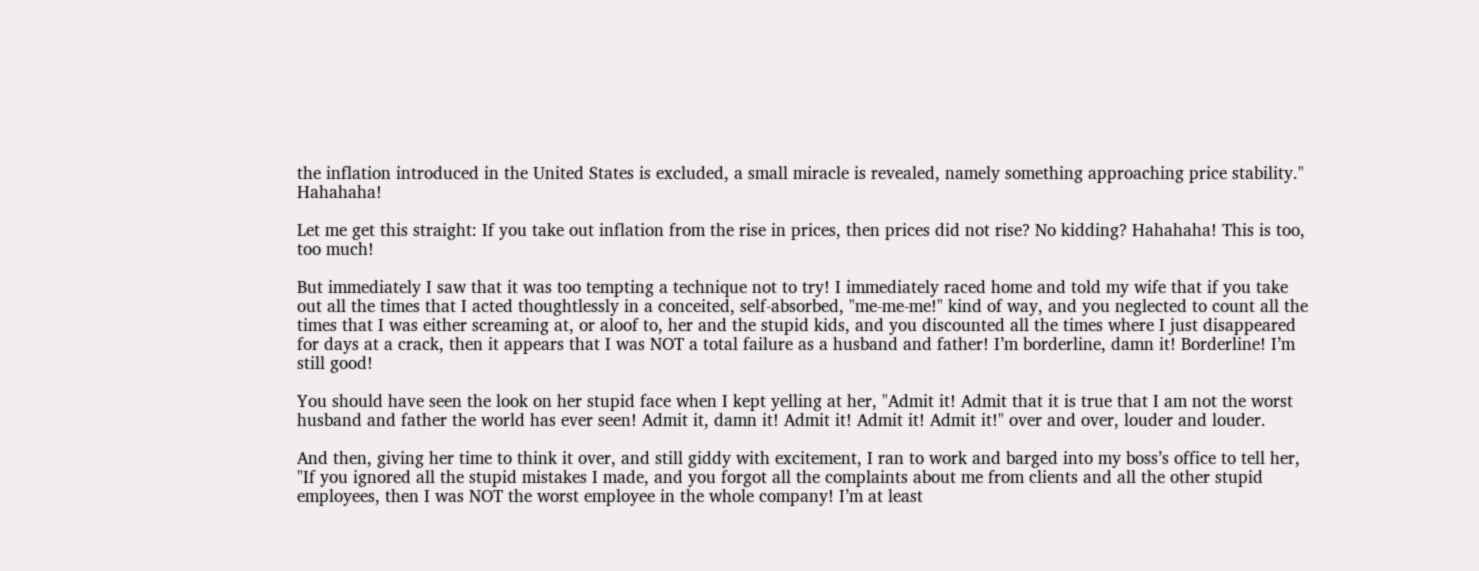the inflation introduced in the United States is excluded, a small miracle is revealed, namely something approaching price stability." Hahahaha!

Let me get this straight: If you take out inflation from the rise in prices, then prices did not rise? No kidding? Hahahaha! This is too, too much!

But immediately I saw that it was too tempting a technique not to try! I immediately raced home and told my wife that if you take out all the times that I acted thoughtlessly in a conceited, self-absorbed, "me-me-me!" kind of way, and you neglected to count all the times that I was either screaming at, or aloof to, her and the stupid kids, and you discounted all the times where I just disappeared for days at a crack, then it appears that I was NOT a total failure as a husband and father! I’m borderline, damn it! Borderline! I’m still good!

You should have seen the look on her stupid face when I kept yelling at her, "Admit it! Admit that it is true that I am not the worst husband and father the world has ever seen! Admit it, damn it! Admit it! Admit it! Admit it!" over and over, louder and louder.

And then, giving her time to think it over, and still giddy with excitement, I ran to work and barged into my boss’s office to tell her, "If you ignored all the stupid mistakes I made, and you forgot all the complaints about me from clients and all the other stupid employees, then I was NOT the worst employee in the whole company! I’m at least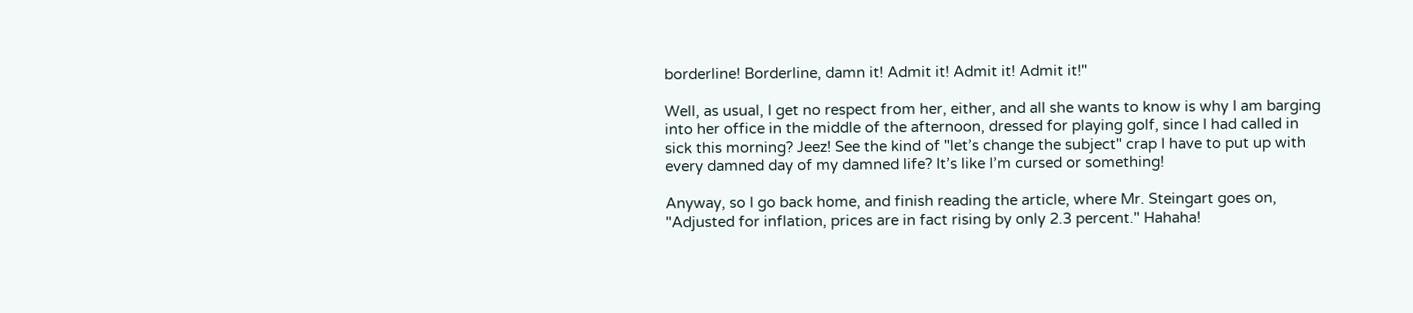borderline! Borderline, damn it! Admit it! Admit it! Admit it!"

Well, as usual, I get no respect from her, either, and all she wants to know is why I am barging into her office in the middle of the afternoon, dressed for playing golf, since I had called in sick this morning? Jeez! See the kind of "let’s change the subject" crap I have to put up with every damned day of my damned life? It’s like I’m cursed or something!

Anyway, so I go back home, and finish reading the article, where Mr. Steingart goes on, "Adjusted for inflation, prices are in fact rising by only 2.3 percent." Hahaha!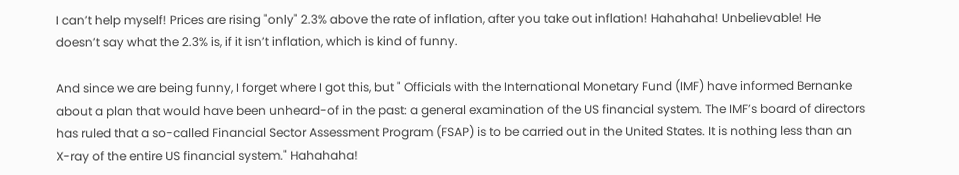I can’t help myself! Prices are rising "only" 2.3% above the rate of inflation, after you take out inflation! Hahahaha! Unbelievable! He doesn’t say what the 2.3% is, if it isn’t inflation, which is kind of funny.

And since we are being funny, I forget where I got this, but " Officials with the International Monetary Fund (IMF) have informed Bernanke about a plan that would have been unheard-of in the past: a general examination of the US financial system. The IMF’s board of directors has ruled that a so-called Financial Sector Assessment Program (FSAP) is to be carried out in the United States. It is nothing less than an X-ray of the entire US financial system." Hahahaha!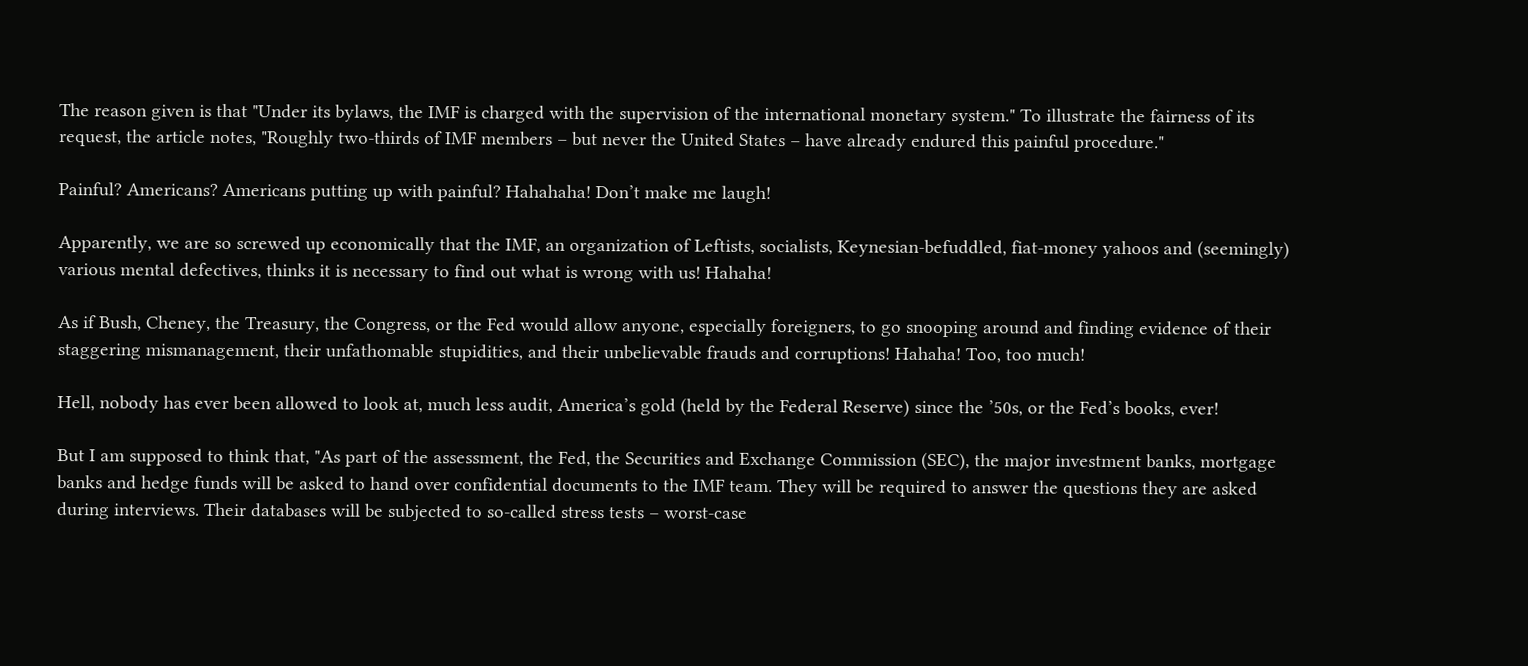The reason given is that "Under its bylaws, the IMF is charged with the supervision of the international monetary system." To illustrate the fairness of its request, the article notes, "Roughly two-thirds of IMF members – but never the United States – have already endured this painful procedure."

Painful? Americans? Americans putting up with painful? Hahahaha! Don’t make me laugh!

Apparently, we are so screwed up economically that the IMF, an organization of Leftists, socialists, Keynesian-befuddled, fiat-money yahoos and (seemingly) various mental defectives, thinks it is necessary to find out what is wrong with us! Hahaha!

As if Bush, Cheney, the Treasury, the Congress, or the Fed would allow anyone, especially foreigners, to go snooping around and finding evidence of their staggering mismanagement, their unfathomable stupidities, and their unbelievable frauds and corruptions! Hahaha! Too, too much!

Hell, nobody has ever been allowed to look at, much less audit, America’s gold (held by the Federal Reserve) since the ’50s, or the Fed’s books, ever!

But I am supposed to think that, "As part of the assessment, the Fed, the Securities and Exchange Commission (SEC), the major investment banks, mortgage banks and hedge funds will be asked to hand over confidential documents to the IMF team. They will be required to answer the questions they are asked during interviews. Their databases will be subjected to so-called stress tests – worst-case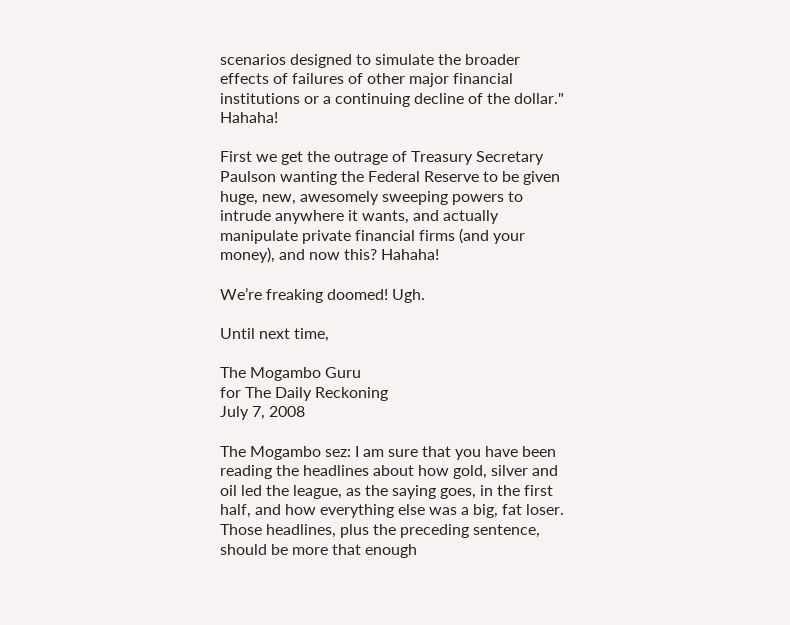scenarios designed to simulate the broader effects of failures of other major financial institutions or a continuing decline of the dollar." Hahaha!

First we get the outrage of Treasury Secretary Paulson wanting the Federal Reserve to be given huge, new, awesomely sweeping powers to intrude anywhere it wants, and actually manipulate private financial firms (and your money), and now this? Hahaha!

We’re freaking doomed! Ugh.

Until next time,

The Mogambo Guru
for The Daily Reckoning
July 7, 2008

The Mogambo sez: I am sure that you have been reading the headlines about how gold, silver and oil led the league, as the saying goes, in the first half, and how everything else was a big, fat loser. Those headlines, plus the preceding sentence, should be more that enough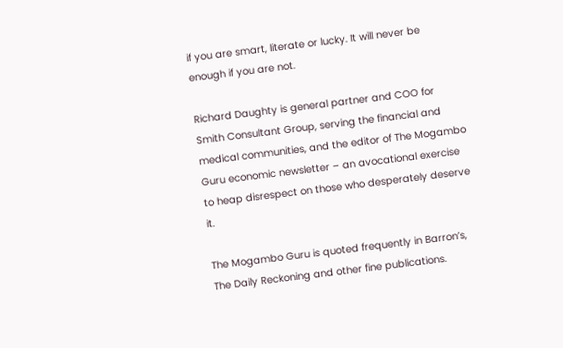if you are smart, literate or lucky. It will never be enough if you are not.

Richard Daughty is general partner and COO for Smith Consultant Group, serving the financial and medical communities, and the editor of The Mogambo Guru economic newsletter – an avocational exercise to heap disrespect on those who desperately deserve it.

The Mogambo Guru is quoted frequently in Barron’s, The Daily Reckoning and other fine publications.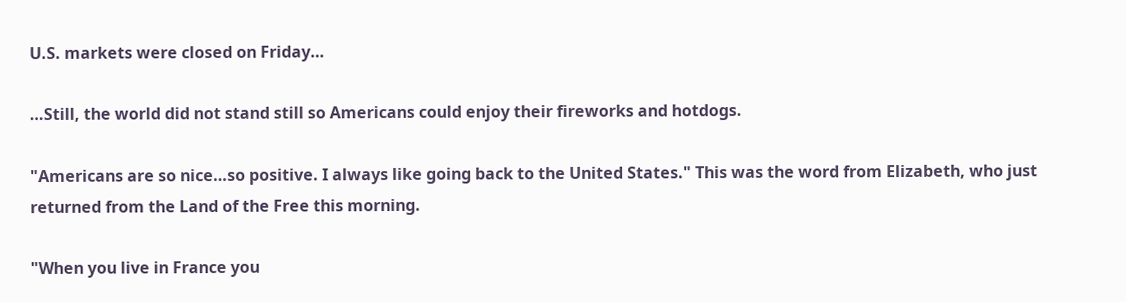U.S. markets were closed on Friday…

…Still, the world did not stand still so Americans could enjoy their fireworks and hotdogs.

"Americans are so nice…so positive. I always like going back to the United States." This was the word from Elizabeth, who just returned from the Land of the Free this morning.

"When you live in France you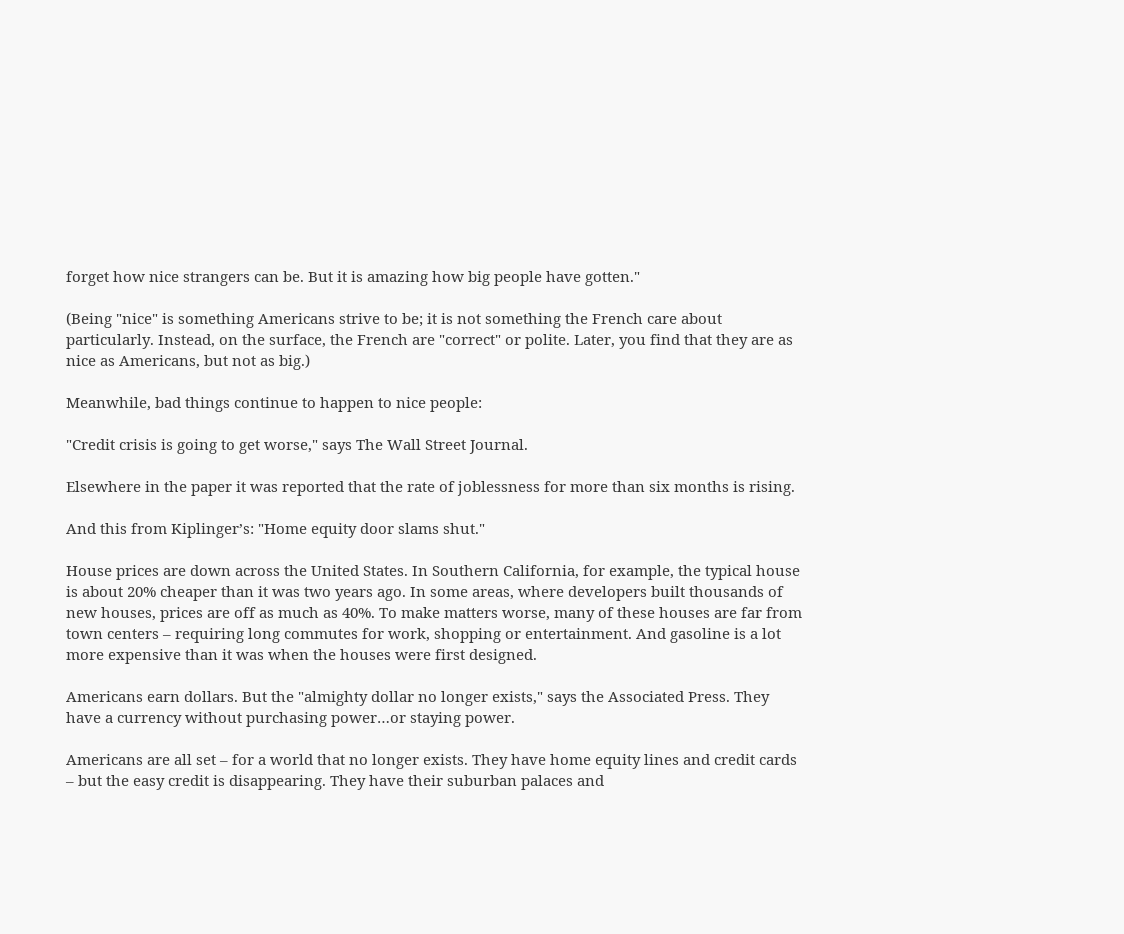forget how nice strangers can be. But it is amazing how big people have gotten."

(Being "nice" is something Americans strive to be; it is not something the French care about particularly. Instead, on the surface, the French are "correct" or polite. Later, you find that they are as nice as Americans, but not as big.)

Meanwhile, bad things continue to happen to nice people:

"Credit crisis is going to get worse," says The Wall Street Journal.

Elsewhere in the paper it was reported that the rate of joblessness for more than six months is rising.

And this from Kiplinger’s: "Home equity door slams shut."

House prices are down across the United States. In Southern California, for example, the typical house is about 20% cheaper than it was two years ago. In some areas, where developers built thousands of new houses, prices are off as much as 40%. To make matters worse, many of these houses are far from town centers – requiring long commutes for work, shopping or entertainment. And gasoline is a lot more expensive than it was when the houses were first designed.

Americans earn dollars. But the "almighty dollar no longer exists," says the Associated Press. They have a currency without purchasing power…or staying power.

Americans are all set – for a world that no longer exists. They have home equity lines and credit cards – but the easy credit is disappearing. They have their suburban palaces and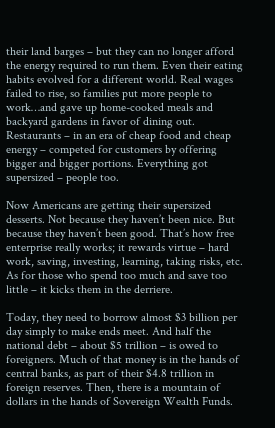their land barges – but they can no longer afford the energy required to run them. Even their eating habits evolved for a different world. Real wages failed to rise, so families put more people to work…and gave up home-cooked meals and backyard gardens in favor of dining out. Restaurants – in an era of cheap food and cheap energy – competed for customers by offering bigger and bigger portions. Everything got supersized – people too.

Now Americans are getting their supersized desserts. Not because they haven’t been nice. But because they haven’t been good. That’s how free enterprise really works; it rewards virtue – hard work, saving, investing, learning, taking risks, etc. As for those who spend too much and save too little – it kicks them in the derriere.

Today, they need to borrow almost $3 billion per day simply to make ends meet. And half the national debt – about $5 trillion – is owed to foreigners. Much of that money is in the hands of central banks, as part of their $4.8 trillion in foreign reserves. Then, there is a mountain of dollars in the hands of Sovereign Wealth Funds.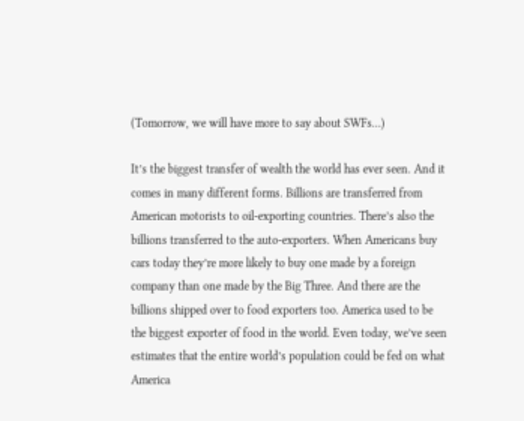(Tomorrow, we will have more to say about SWFs…)

It’s the biggest transfer of wealth the world has ever seen. And it comes in many different forms. Billions are transferred from American motorists to oil-exporting countries. There’s also the billions transferred to the auto-exporters. When Americans buy cars today they’re more likely to buy one made by a foreign company than one made by the Big Three. And there are the billions shipped over to food exporters too. America used to be the biggest exporter of food in the world. Even today, we’ve seen estimates that the entire world’s population could be fed on what America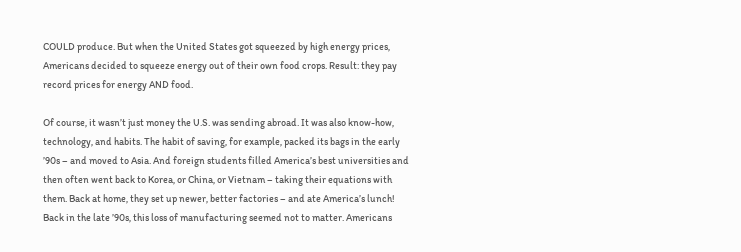COULD produce. But when the United States got squeezed by high energy prices, Americans decided to squeeze energy out of their own food crops. Result: they pay record prices for energy AND food.

Of course, it wasn’t just money the U.S. was sending abroad. It was also know-how, technology, and habits. The habit of saving, for example, packed its bags in the early ’90s – and moved to Asia. And foreign students filled America’s best universities and then often went back to Korea, or China, or Vietnam – taking their equations with them. Back at home, they set up newer, better factories – and ate America’s lunch! Back in the late ’90s, this loss of manufacturing seemed not to matter. Americans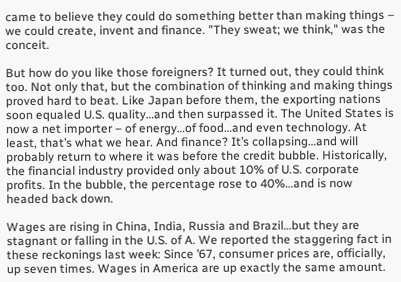came to believe they could do something better than making things – we could create, invent and finance. "They sweat; we think," was the conceit.

But how do you like those foreigners? It turned out, they could think too. Not only that, but the combination of thinking and making things proved hard to beat. Like Japan before them, the exporting nations soon equaled U.S. quality…and then surpassed it. The United States is now a net importer – of energy…of food…and even technology. At least, that’s what we hear. And finance? It’s collapsing…and will probably return to where it was before the credit bubble. Historically, the financial industry provided only about 10% of U.S. corporate profits. In the bubble, the percentage rose to 40%…and is now headed back down.

Wages are rising in China, India, Russia and Brazil…but they are stagnant or falling in the U.S. of A. We reported the staggering fact in these reckonings last week: Since ’67, consumer prices are, officially, up seven times. Wages in America are up exactly the same amount.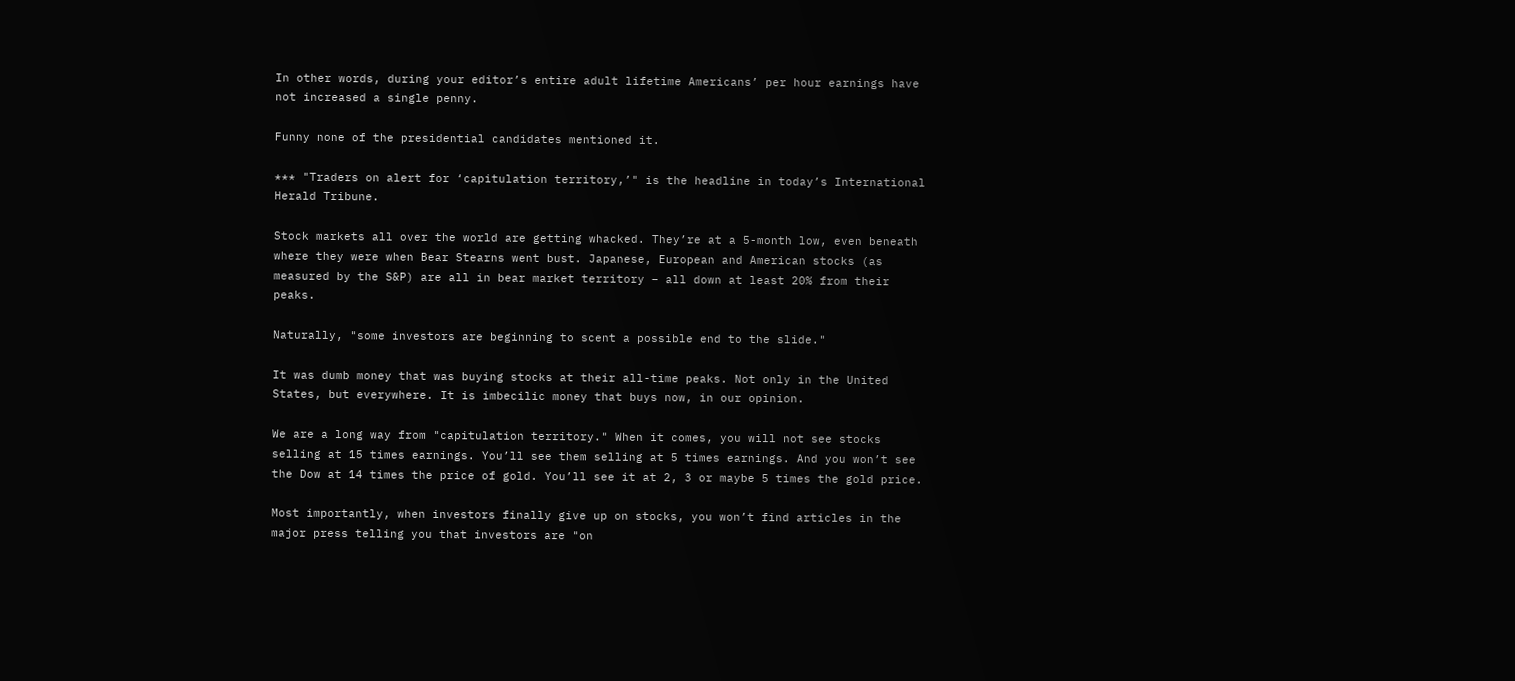In other words, during your editor’s entire adult lifetime Americans’ per hour earnings have not increased a single penny.

Funny none of the presidential candidates mentioned it.

*** "Traders on alert for ‘capitulation territory,’" is the headline in today’s International Herald Tribune.

Stock markets all over the world are getting whacked. They’re at a 5-month low, even beneath where they were when Bear Stearns went bust. Japanese, European and American stocks (as measured by the S&P) are all in bear market territory – all down at least 20% from their peaks.

Naturally, "some investors are beginning to scent a possible end to the slide."

It was dumb money that was buying stocks at their all-time peaks. Not only in the United States, but everywhere. It is imbecilic money that buys now, in our opinion.

We are a long way from "capitulation territory." When it comes, you will not see stocks selling at 15 times earnings. You’ll see them selling at 5 times earnings. And you won’t see the Dow at 14 times the price of gold. You’ll see it at 2, 3 or maybe 5 times the gold price.

Most importantly, when investors finally give up on stocks, you won’t find articles in the major press telling you that investors are "on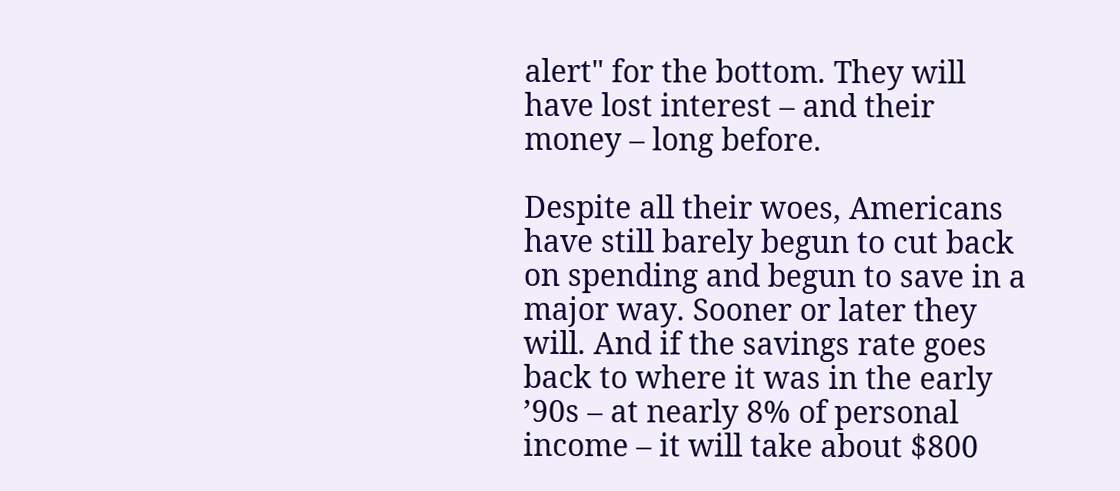alert" for the bottom. They will have lost interest – and their money – long before.

Despite all their woes, Americans have still barely begun to cut back on spending and begun to save in a major way. Sooner or later they will. And if the savings rate goes back to where it was in the early ’90s – at nearly 8% of personal income – it will take about $800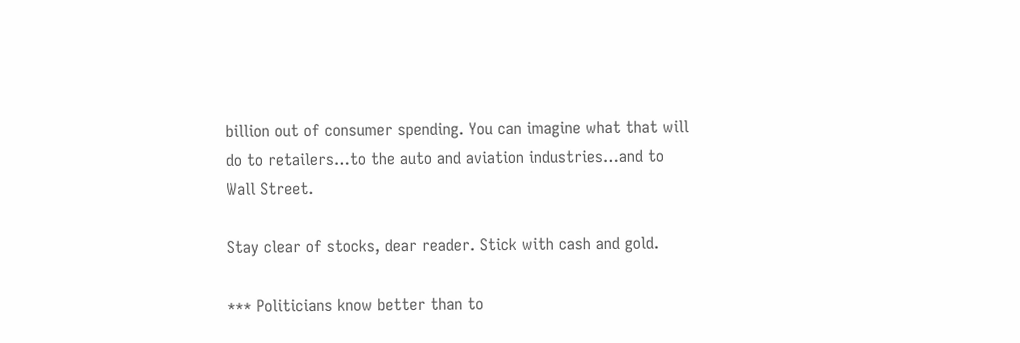billion out of consumer spending. You can imagine what that will do to retailers…to the auto and aviation industries…and to Wall Street.

Stay clear of stocks, dear reader. Stick with cash and gold.

*** Politicians know better than to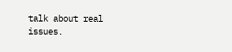talk about real issues.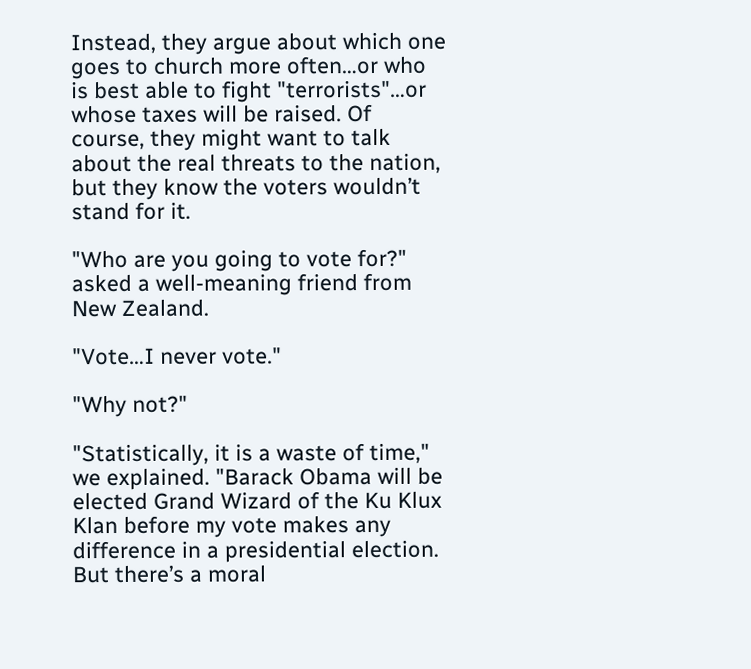Instead, they argue about which one goes to church more often…or who is best able to fight "terrorists"…or whose taxes will be raised. Of course, they might want to talk about the real threats to the nation, but they know the voters wouldn’t stand for it.

"Who are you going to vote for?" asked a well-meaning friend from New Zealand.

"Vote…I never vote."

"Why not?"

"Statistically, it is a waste of time," we explained. "Barack Obama will be elected Grand Wizard of the Ku Klux Klan before my vote makes any difference in a presidential election. But there’s a moral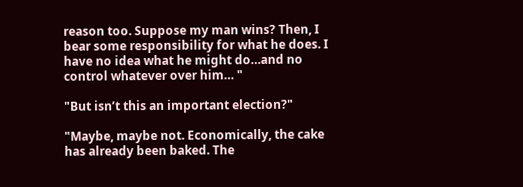reason too. Suppose my man wins? Then, I bear some responsibility for what he does. I have no idea what he might do…and no control whatever over him… "

"But isn’t this an important election?"

"Maybe, maybe not. Economically, the cake has already been baked. The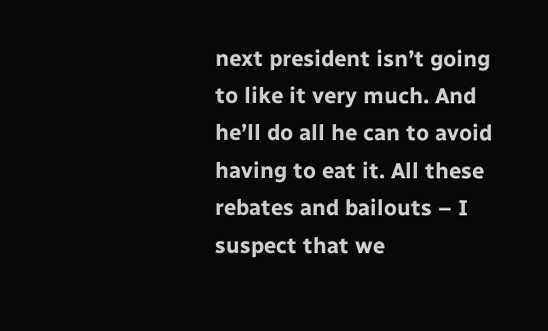next president isn’t going to like it very much. And he’ll do all he can to avoid having to eat it. All these rebates and bailouts – I suspect that we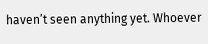haven’t seen anything yet. Whoever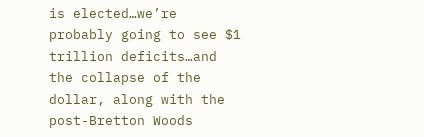is elected…we’re probably going to see $1 trillion deficits…and the collapse of the dollar, along with the post-Bretton Woods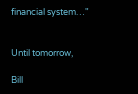financial system…"


Until tomorrow,

Bill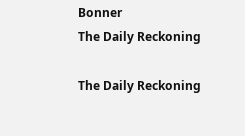Bonner
The Daily Reckoning

The Daily Reckoning